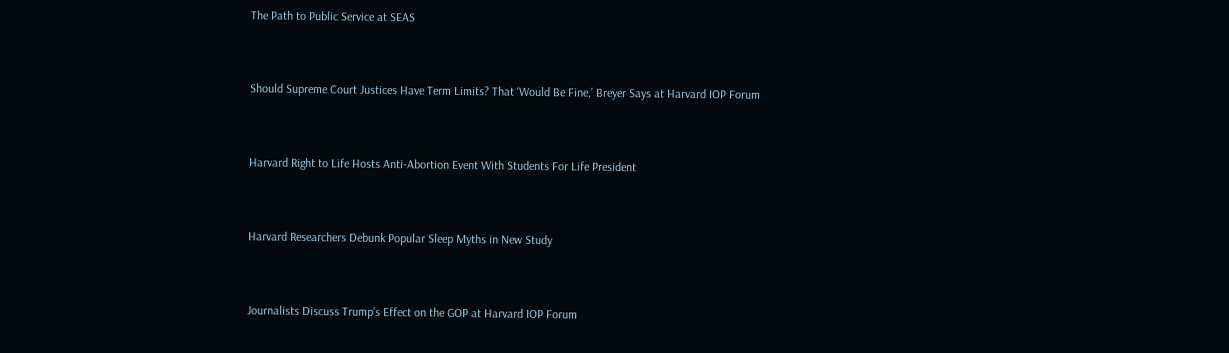The Path to Public Service at SEAS


Should Supreme Court Justices Have Term Limits? That ‘Would Be Fine,’ Breyer Says at Harvard IOP Forum


Harvard Right to Life Hosts Anti-Abortion Event With Students For Life President


Harvard Researchers Debunk Popular Sleep Myths in New Study


Journalists Discuss Trump’s Effect on the GOP at Harvard IOP Forum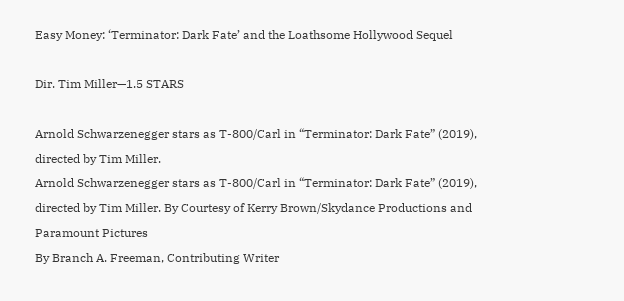Easy Money: ‘Terminator: Dark Fate’ and the Loathsome Hollywood Sequel

Dir. Tim Miller—1.5 STARS

Arnold Schwarzenegger stars as T-800/Carl in “Terminator: Dark Fate” (2019), directed by Tim Miller.
Arnold Schwarzenegger stars as T-800/Carl in “Terminator: Dark Fate” (2019), directed by Tim Miller. By Courtesy of Kerry Brown/Skydance Productions and Paramount Pictures
By Branch A. Freeman, Contributing Writer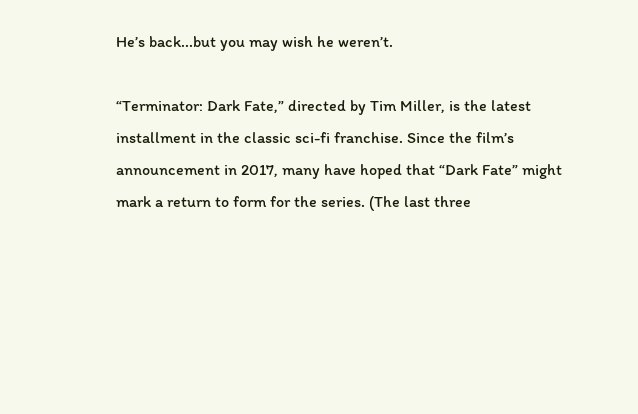He’s back...but you may wish he weren’t.

“Terminator: Dark Fate,” directed by Tim Miller, is the latest installment in the classic sci-fi franchise. Since the film’s announcement in 2017, many have hoped that “Dark Fate” might mark a return to form for the series. (The last three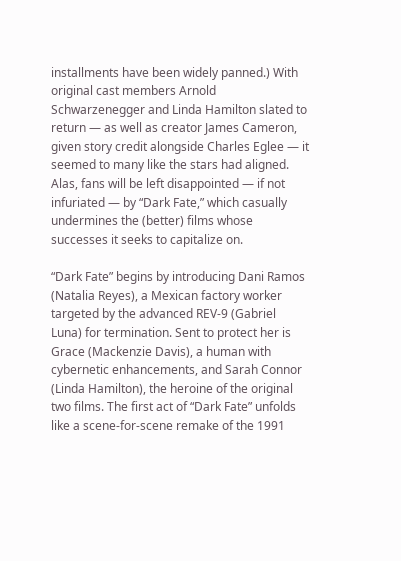installments have been widely panned.) With original cast members Arnold Schwarzenegger and Linda Hamilton slated to return — as well as creator James Cameron, given story credit alongside Charles Eglee — it seemed to many like the stars had aligned. Alas, fans will be left disappointed — if not infuriated — by “Dark Fate,” which casually undermines the (better) films whose successes it seeks to capitalize on.

“Dark Fate” begins by introducing Dani Ramos (Natalia Reyes), a Mexican factory worker targeted by the advanced REV-9 (Gabriel Luna) for termination. Sent to protect her is Grace (Mackenzie Davis), a human with cybernetic enhancements, and Sarah Connor (Linda Hamilton), the heroine of the original two films. The first act of “Dark Fate” unfolds like a scene-for-scene remake of the 1991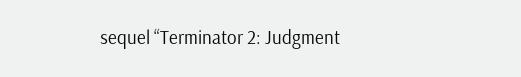sequel “Terminator 2: Judgment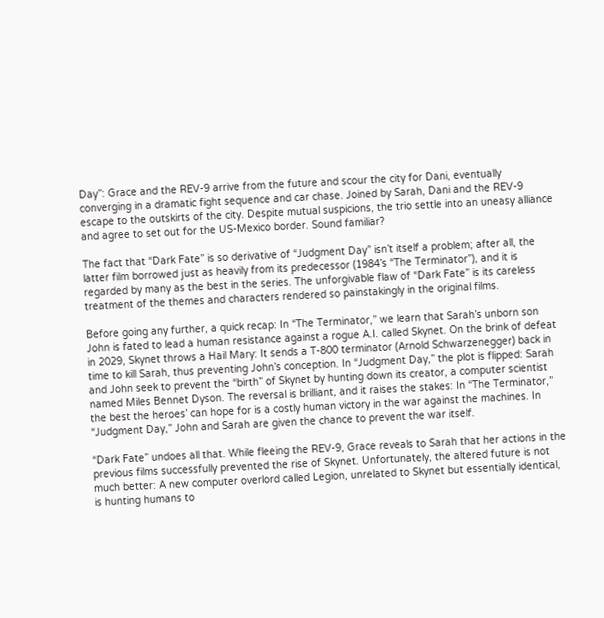Day”: Grace and the REV-9 arrive from the future and scour the city for Dani, eventually converging in a dramatic fight sequence and car chase. Joined by Sarah, Dani and the REV-9 escape to the outskirts of the city. Despite mutual suspicions, the trio settle into an uneasy alliance and agree to set out for the US-Mexico border. Sound familiar?

The fact that “Dark Fate” is so derivative of “Judgment Day” isn’t itself a problem; after all, the latter film borrowed just as heavily from its predecessor (1984’s “The Terminator”), and it is regarded by many as the best in the series. The unforgivable flaw of “Dark Fate” is its careless treatment of the themes and characters rendered so painstakingly in the original films.

Before going any further, a quick recap: In “The Terminator,” we learn that Sarah’s unborn son John is fated to lead a human resistance against a rogue A.I. called Skynet. On the brink of defeat in 2029, Skynet throws a Hail Mary: It sends a T-800 terminator (Arnold Schwarzenegger) back in time to kill Sarah, thus preventing John’s conception. In “Judgment Day,” the plot is flipped: Sarah and John seek to prevent the “birth” of Skynet by hunting down its creator, a computer scientist named Miles Bennet Dyson. The reversal is brilliant, and it raises the stakes: In “The Terminator,” the best the heroes’ can hope for is a costly human victory in the war against the machines. In “Judgment Day,” John and Sarah are given the chance to prevent the war itself.

“Dark Fate” undoes all that. While fleeing the REV-9, Grace reveals to Sarah that her actions in the previous films successfully prevented the rise of Skynet. Unfortunately, the altered future is not much better: A new computer overlord called Legion, unrelated to Skynet but essentially identical, is hunting humans to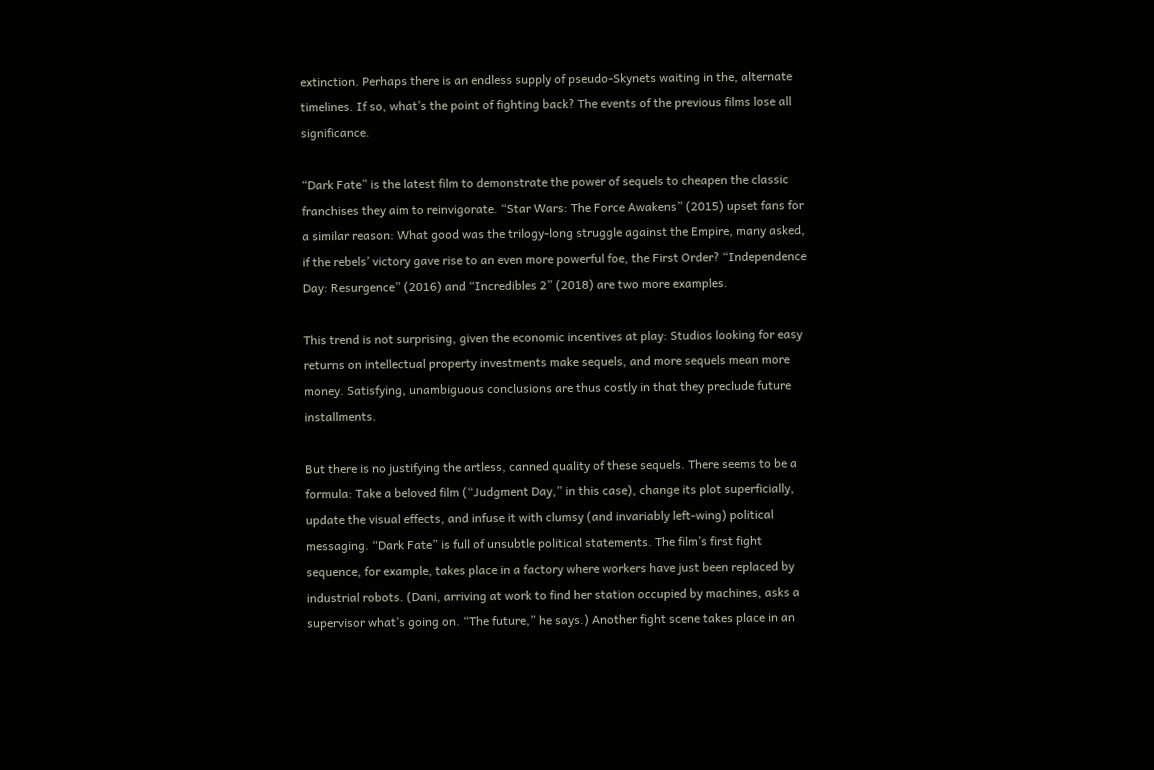extinction. Perhaps there is an endless supply of pseudo-Skynets waiting in the, alternate timelines. If so, what’s the point of fighting back? The events of the previous films lose all significance.

“Dark Fate” is the latest film to demonstrate the power of sequels to cheapen the classic franchises they aim to reinvigorate. “Star Wars: The Force Awakens” (2015) upset fans for a similar reason: What good was the trilogy-long struggle against the Empire, many asked, if the rebels’ victory gave rise to an even more powerful foe, the First Order? “Independence Day: Resurgence” (2016) and “Incredibles 2” (2018) are two more examples.

This trend is not surprising, given the economic incentives at play: Studios looking for easy returns on intellectual property investments make sequels, and more sequels mean more money. Satisfying, unambiguous conclusions are thus costly in that they preclude future installments.

But there is no justifying the artless, canned quality of these sequels. There seems to be a formula: Take a beloved film (“Judgment Day,” in this case), change its plot superficially, update the visual effects, and infuse it with clumsy (and invariably left-wing) political messaging. “Dark Fate” is full of unsubtle political statements. The film’s first fight sequence, for example, takes place in a factory where workers have just been replaced by industrial robots. (Dani, arriving at work to find her station occupied by machines, asks a supervisor what’s going on. “The future,” he says.) Another fight scene takes place in an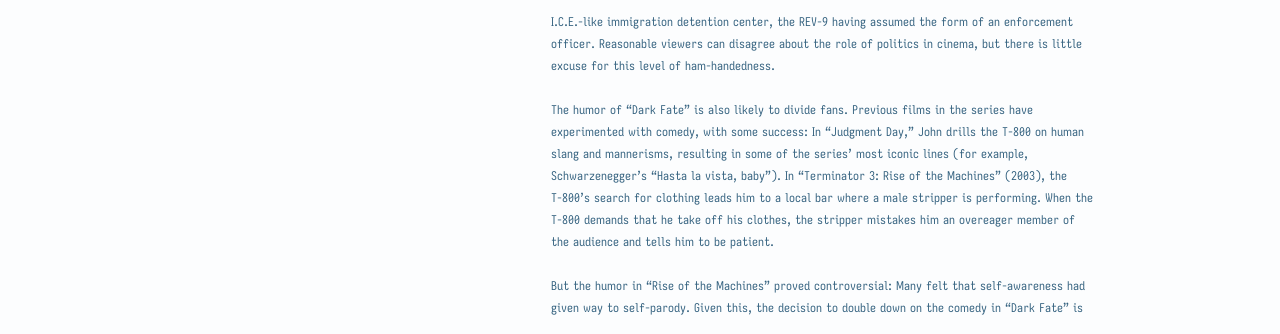I.C.E.-like immigration detention center, the REV-9 having assumed the form of an enforcement officer. Reasonable viewers can disagree about the role of politics in cinema, but there is little excuse for this level of ham-handedness.

The humor of “Dark Fate” is also likely to divide fans. Previous films in the series have experimented with comedy, with some success: In “Judgment Day,” John drills the T-800 on human slang and mannerisms, resulting in some of the series’ most iconic lines (for example, Schwarzenegger’s “Hasta la vista, baby”). In “Terminator 3: Rise of the Machines” (2003), the T-800’s search for clothing leads him to a local bar where a male stripper is performing. When the T-800 demands that he take off his clothes, the stripper mistakes him an overeager member of the audience and tells him to be patient.

But the humor in “Rise of the Machines” proved controversial: Many felt that self-awareness had given way to self-parody. Given this, the decision to double down on the comedy in “Dark Fate” is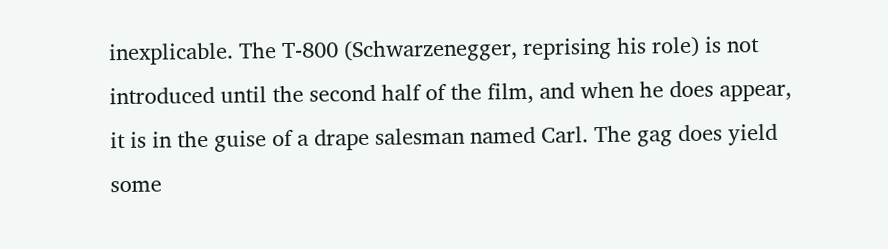inexplicable. The T-800 (Schwarzenegger, reprising his role) is not introduced until the second half of the film, and when he does appear, it is in the guise of a drape salesman named Carl. The gag does yield some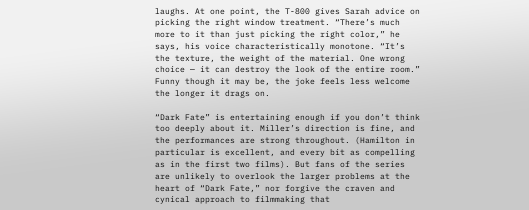laughs. At one point, the T-800 gives Sarah advice on picking the right window treatment. “There’s much more to it than just picking the right color,” he says, his voice characteristically monotone. “It’s the texture, the weight of the material. One wrong choice — it can destroy the look of the entire room.” Funny though it may be, the joke feels less welcome the longer it drags on.

“Dark Fate” is entertaining enough if you don’t think too deeply about it. Miller’s direction is fine, and the performances are strong throughout. (Hamilton in particular is excellent, and every bit as compelling as in the first two films). But fans of the series are unlikely to overlook the larger problems at the heart of “Dark Fate,” nor forgive the craven and cynical approach to filmmaking that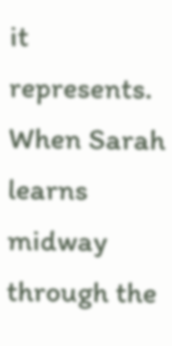it represents. When Sarah learns midway through the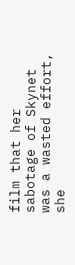film that her sabotage of Skynet was a wasted effort, she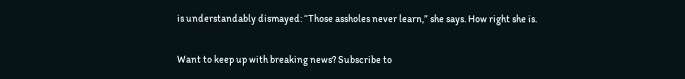is understandably dismayed: “Those assholes never learn,” she says. How right she is.

Want to keep up with breaking news? Subscribe to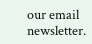our email newsletter.